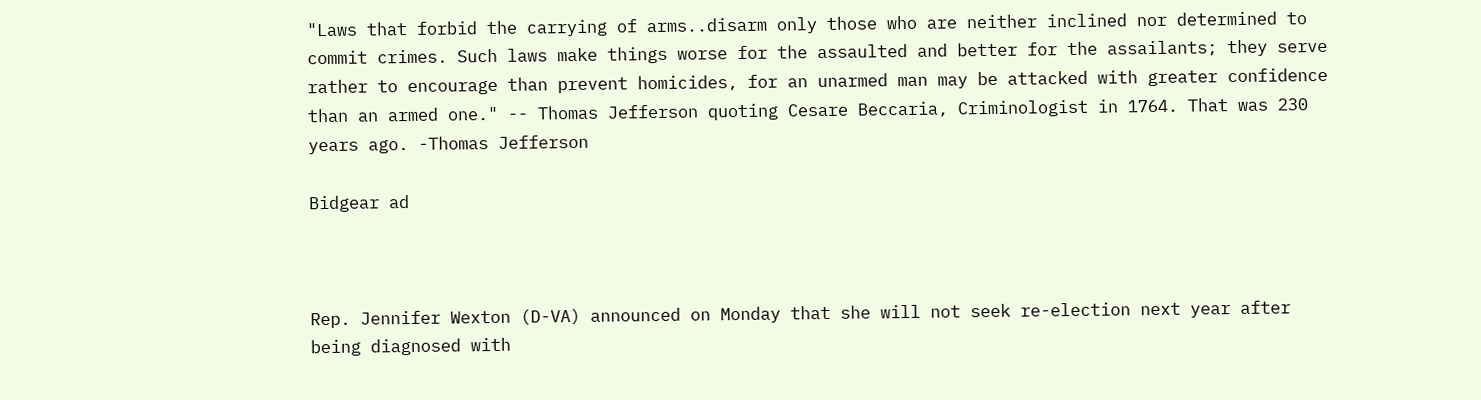"Laws that forbid the carrying of arms..disarm only those who are neither inclined nor determined to commit crimes. Such laws make things worse for the assaulted and better for the assailants; they serve rather to encourage than prevent homicides, for an unarmed man may be attacked with greater confidence than an armed one." -- Thomas Jefferson quoting Cesare Beccaria, Criminologist in 1764. That was 230 years ago. -Thomas Jefferson

Bidgear ad



Rep. Jennifer Wexton (D-VA) announced on Monday that she will not seek re-election next year after being diagnosed with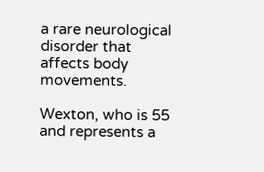a rare neurological disorder that affects body movements.

Wexton, who is 55 and represents a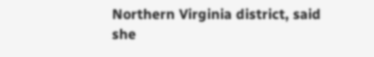Northern Virginia district, said she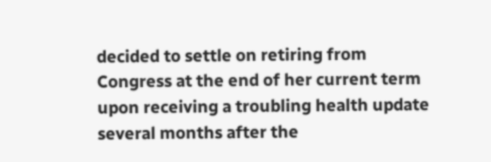decided to settle on retiring from Congress at the end of her current term upon receiving a troubling health update several months after the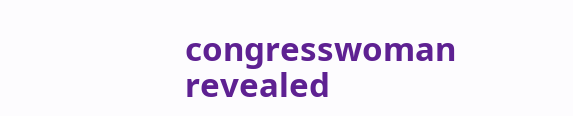congresswoman revealed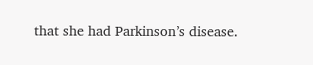that she had Parkinson’s disease.